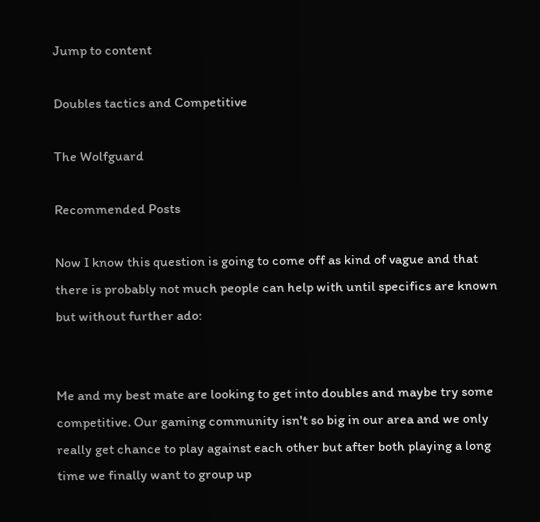Jump to content

Doubles tactics and Competitive

The Wolfguard

Recommended Posts

Now I know this question is going to come off as kind of vague and that there is probably not much people can help with until specifics are known but without further ado:


Me and my best mate are looking to get into doubles and maybe try some competitive. Our gaming community isn't so big in our area and we only really get chance to play against each other but after both playing a long time we finally want to group up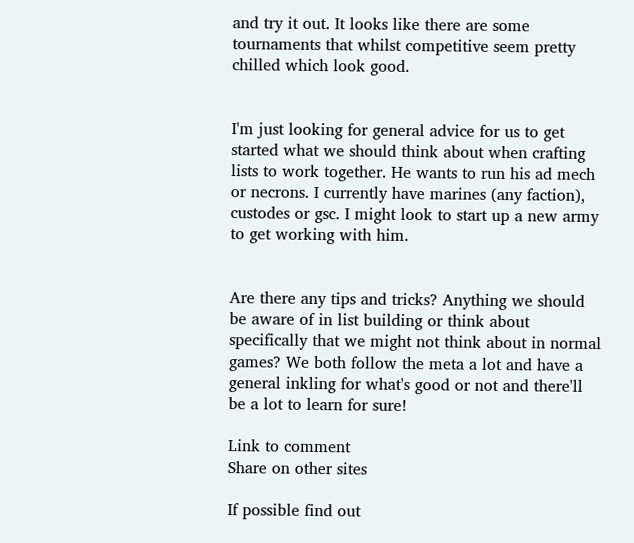and try it out. It looks like there are some tournaments that whilst competitive seem pretty chilled which look good.


I'm just looking for general advice for us to get started what we should think about when crafting lists to work together. He wants to run his ad mech or necrons. I currently have marines (any faction), custodes or gsc. I might look to start up a new army to get working with him.


Are there any tips and tricks? Anything we should be aware of in list building or think about specifically that we might not think about in normal games? We both follow the meta a lot and have a general inkling for what's good or not and there'll be a lot to learn for sure!

Link to comment
Share on other sites

If possible find out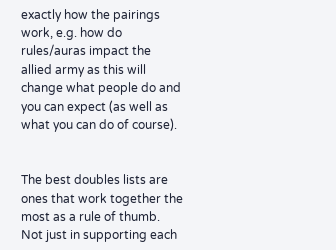exactly how the pairings work, e.g. how do rules/auras impact the allied army as this will change what people do and you can expect (as well as what you can do of course).


The best doubles lists are ones that work together the most as a rule of thumb. Not just in supporting each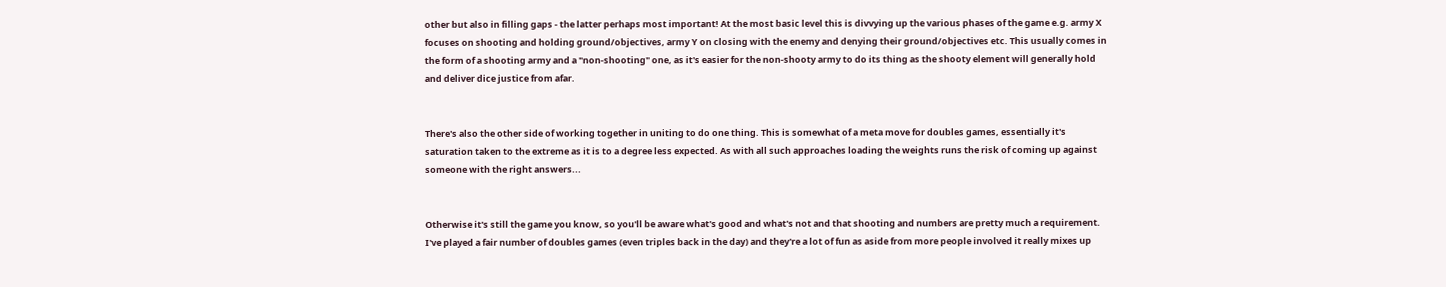other but also in filling gaps - the latter perhaps most important! At the most basic level this is divvying up the various phases of the game e.g. army X focuses on shooting and holding ground/objectives, army Y on closing with the enemy and denying their ground/objectives etc. This usually comes in the form of a shooting army and a "non-shooting" one, as it's easier for the non-shooty army to do its thing as the shooty element will generally hold and deliver dice justice from afar.


There's also the other side of working together in uniting to do one thing. This is somewhat of a meta move for doubles games, essentially it's saturation taken to the extreme as it is to a degree less expected. As with all such approaches loading the weights runs the risk of coming up against someone with the right answers...


Otherwise it's still the game you know, so you'll be aware what's good and what's not and that shooting and numbers are pretty much a requirement. I've played a fair number of doubles games (even triples back in the day) and they're a lot of fun as aside from more people involved it really mixes up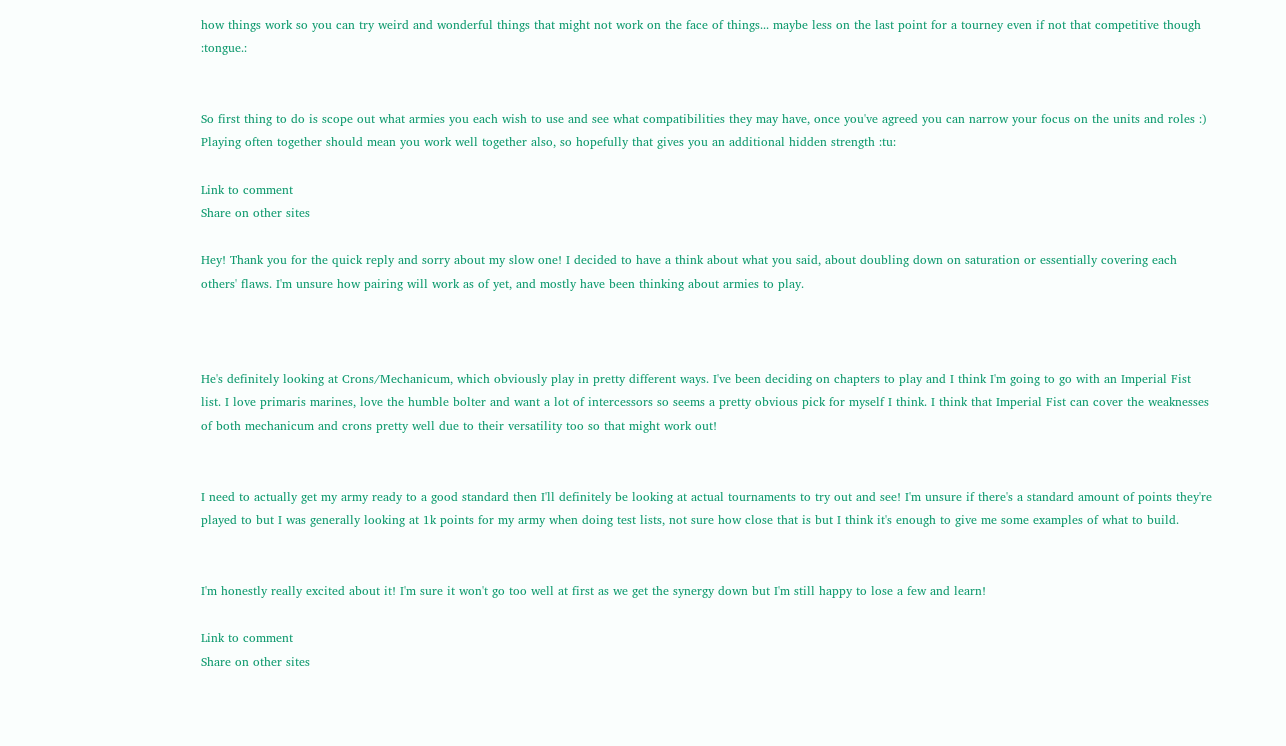how things work so you can try weird and wonderful things that might not work on the face of things... maybe less on the last point for a tourney even if not that competitive though :tongue.:


So first thing to do is scope out what armies you each wish to use and see what compatibilities they may have, once you've agreed you can narrow your focus on the units and roles :) Playing often together should mean you work well together also, so hopefully that gives you an additional hidden strength :tu:

Link to comment
Share on other sites

Hey! Thank you for the quick reply and sorry about my slow one! I decided to have a think about what you said, about doubling down on saturation or essentially covering each others' flaws. I'm unsure how pairing will work as of yet, and mostly have been thinking about armies to play.



He's definitely looking at Crons/Mechanicum, which obviously play in pretty different ways. I've been deciding on chapters to play and I think I'm going to go with an Imperial Fist list. I love primaris marines, love the humble bolter and want a lot of intercessors so seems a pretty obvious pick for myself I think. I think that Imperial Fist can cover the weaknesses of both mechanicum and crons pretty well due to their versatility too so that might work out!


I need to actually get my army ready to a good standard then I'll definitely be looking at actual tournaments to try out and see! I'm unsure if there's a standard amount of points they're played to but I was generally looking at 1k points for my army when doing test lists, not sure how close that is but I think it's enough to give me some examples of what to build.


I'm honestly really excited about it! I'm sure it won't go too well at first as we get the synergy down but I'm still happy to lose a few and learn!

Link to comment
Share on other sites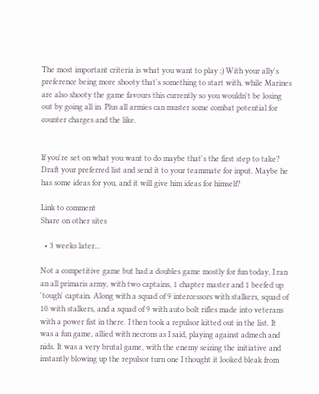The most important criteria is what you want to play ;) With your ally's preference being more shooty that's something to start with, while Marines are also shooty the game favours this currently so you wouldn't be losing out by going all in. Plus all armies can muster some combat potential for counter charges and the like.


If you're set on what you want to do maybe that's the first step to take? Draft your preferred list and send it to your teammate for input. Maybe he has some ideas for you, and it will give him ideas for himself?

Link to comment
Share on other sites

  • 3 weeks later...

Not a competitive game but had a doubles game mostly for fun today, I ran an all primaris army, with two captains, 1 chapter master and 1 beefed up 'tough' captain. Along with a squad of 9 intercessors with stalkers, squad of 10 with stalkers, and a squad of 9 with auto bolt rifles made into veterans with a power fist in there. I then took a repulsor kitted out in the list. It was a fun game, allied with necrons as I said, playing against admech and nids. It was a very brutal game, with the enemy seizing the initiative and instantly blowing up the repulsor turn one I thought it looked bleak from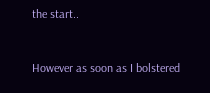the start..


However as soon as I bolstered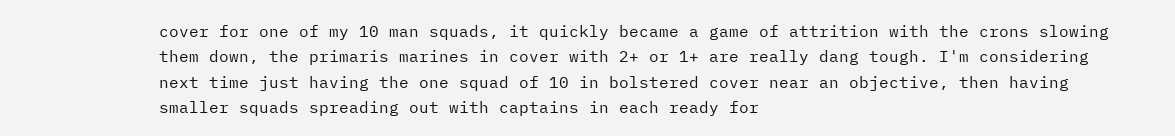cover for one of my 10 man squads, it quickly became a game of attrition with the crons slowing them down, the primaris marines in cover with 2+ or 1+ are really dang tough. I'm considering next time just having the one squad of 10 in bolstered cover near an objective, then having smaller squads spreading out with captains in each ready for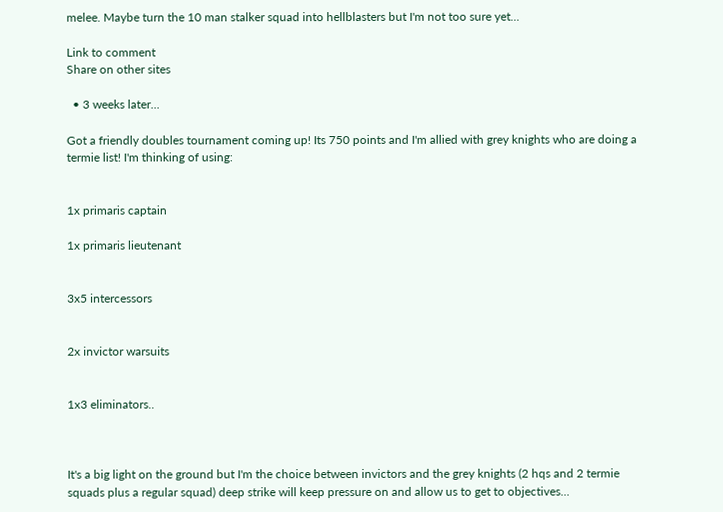melee. Maybe turn the 10 man stalker squad into hellblasters but I'm not too sure yet...

Link to comment
Share on other sites

  • 3 weeks later...

Got a friendly doubles tournament coming up! Its 750 points and I'm allied with grey knights who are doing a termie list! I'm thinking of using:


1x primaris captain

1x primaris lieutenant


3x5 intercessors


2x invictor warsuits


1x3 eliminators..



It's a big light on the ground but I'm the choice between invictors and the grey knights (2 hqs and 2 termie squads plus a regular squad) deep strike will keep pressure on and allow us to get to objectives...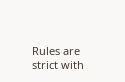Rules are strict with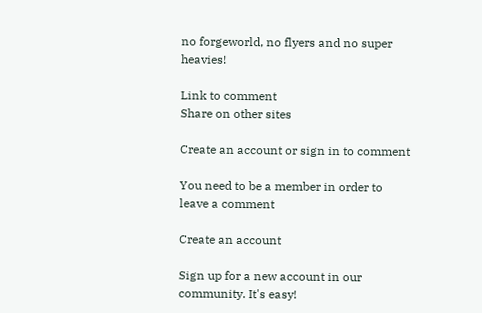no forgeworld, no flyers and no super heavies!

Link to comment
Share on other sites

Create an account or sign in to comment

You need to be a member in order to leave a comment

Create an account

Sign up for a new account in our community. It's easy!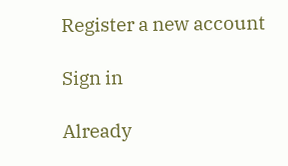Register a new account

Sign in

Already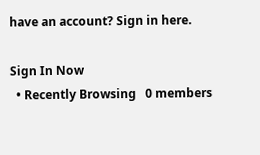have an account? Sign in here.

Sign In Now
  • Recently Browsing   0 members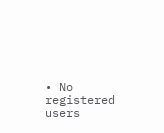• No registered users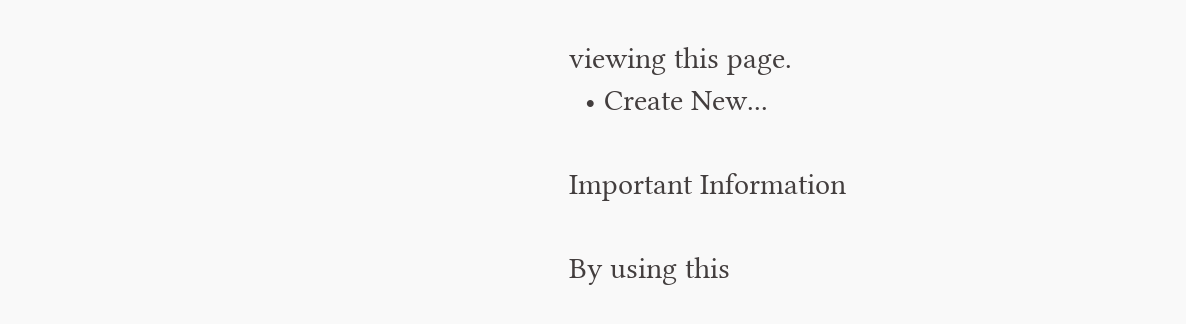viewing this page.
  • Create New...

Important Information

By using this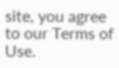site, you agree to our Terms of Use.